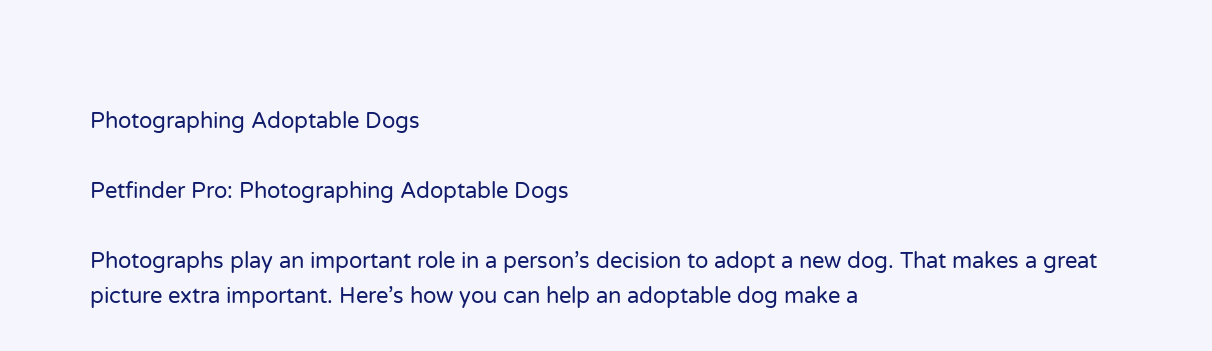Photographing Adoptable Dogs

Petfinder Pro: Photographing Adoptable Dogs

Photographs play an important role in a person’s decision to adopt a new dog. That makes a great picture extra important. Here’s how you can help an adoptable dog make a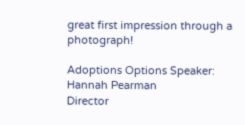great first impression through a photograph!

Adoptions Options Speaker: Hannah Pearman
Director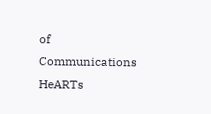of Communications
HeARTs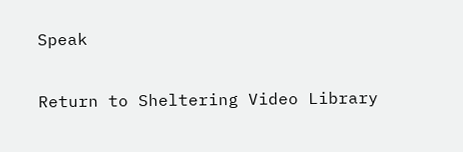Speak


Return to Sheltering Video Library